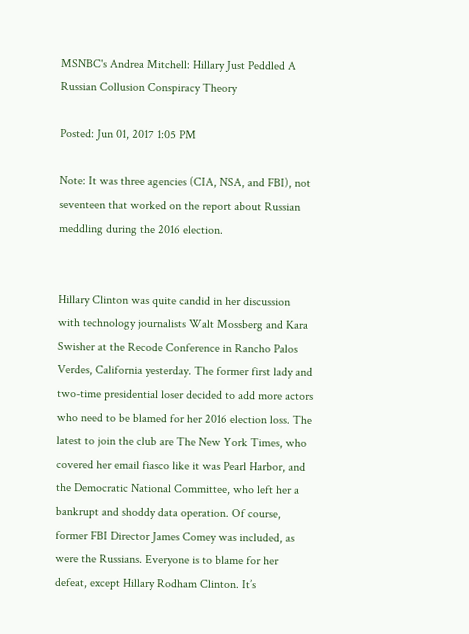MSNBC's Andrea Mitchell: Hillary Just Peddled A Russian Collusion Conspiracy Theory

Posted: Jun 01, 2017 1:05 PM

Note: It was three agencies (CIA, NSA, and FBI), not seventeen that worked on the report about Russian meddling during the 2016 election.


Hillary Clinton was quite candid in her discussion with technology journalists Walt Mossberg and Kara Swisher at the Recode Conference in Rancho Palos Verdes, California yesterday. The former first lady and two-time presidential loser decided to add more actors who need to be blamed for her 2016 election loss. The latest to join the club are The New York Times, who covered her email fiasco like it was Pearl Harbor, and the Democratic National Committee, who left her a bankrupt and shoddy data operation. Of course, former FBI Director James Comey was included, as were the Russians. Everyone is to blame for her defeat, except Hillary Rodham Clinton. It’s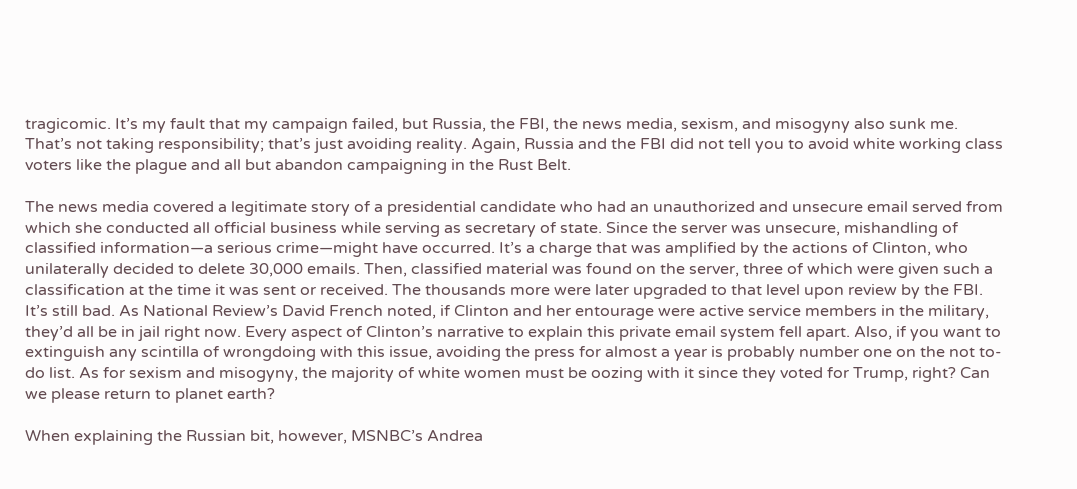tragicomic. It’s my fault that my campaign failed, but Russia, the FBI, the news media, sexism, and misogyny also sunk me. That’s not taking responsibility; that’s just avoiding reality. Again, Russia and the FBI did not tell you to avoid white working class voters like the plague and all but abandon campaigning in the Rust Belt.

The news media covered a legitimate story of a presidential candidate who had an unauthorized and unsecure email served from which she conducted all official business while serving as secretary of state. Since the server was unsecure, mishandling of classified information—a serious crime—might have occurred. It’s a charge that was amplified by the actions of Clinton, who unilaterally decided to delete 30,000 emails. Then, classified material was found on the server, three of which were given such a classification at the time it was sent or received. The thousands more were later upgraded to that level upon review by the FBI. It’s still bad. As National Review’s David French noted, if Clinton and her entourage were active service members in the military, they’d all be in jail right now. Every aspect of Clinton’s narrative to explain this private email system fell apart. Also, if you want to extinguish any scintilla of wrongdoing with this issue, avoiding the press for almost a year is probably number one on the not to-do list. As for sexism and misogyny, the majority of white women must be oozing with it since they voted for Trump, right? Can we please return to planet earth?

When explaining the Russian bit, however, MSNBC’s Andrea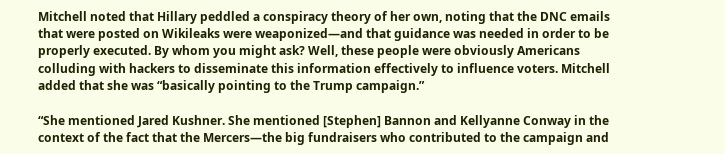Mitchell noted that Hillary peddled a conspiracy theory of her own, noting that the DNC emails that were posted on Wikileaks were weaponized—and that guidance was needed in order to be properly executed. By whom you might ask? Well, these people were obviously Americans colluding with hackers to disseminate this information effectively to influence voters. Mitchell added that she was “basically pointing to the Trump campaign.”

“She mentioned Jared Kushner. She mentioned [Stephen] Bannon and Kellyanne Conway in the context of the fact that the Mercers—the big fundraisers who contributed to the campaign and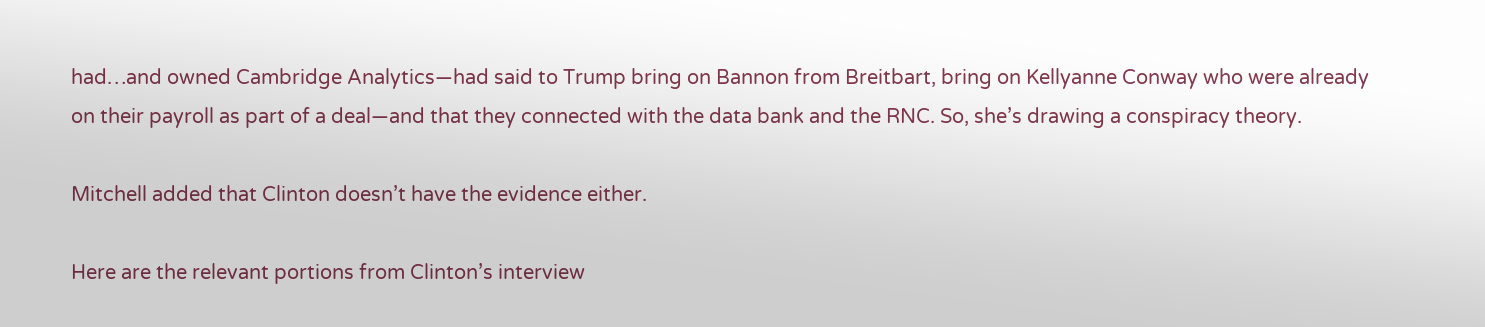had…and owned Cambridge Analytics—had said to Trump bring on Bannon from Breitbart, bring on Kellyanne Conway who were already on their payroll as part of a deal—and that they connected with the data bank and the RNC. So, she’s drawing a conspiracy theory.

Mitchell added that Clinton doesn’t have the evidence either.

Here are the relevant portions from Clinton’s interview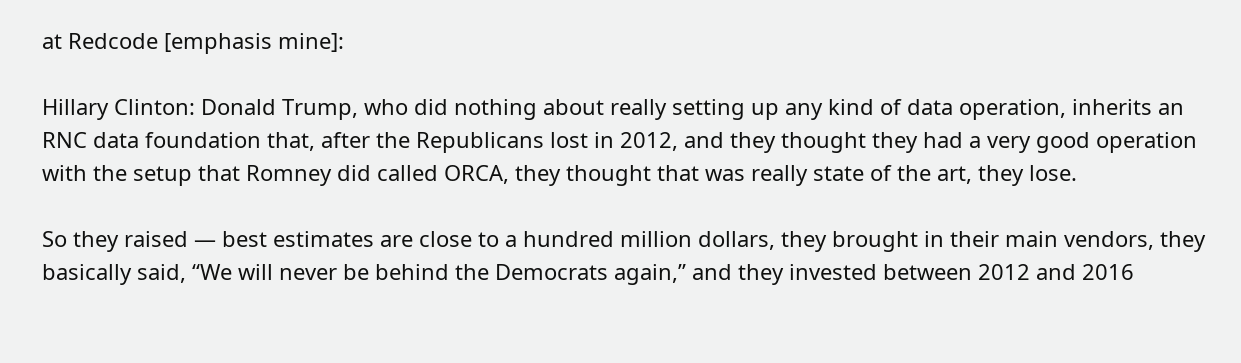at Redcode [emphasis mine]:

Hillary Clinton: Donald Trump, who did nothing about really setting up any kind of data operation, inherits an RNC data foundation that, after the Republicans lost in 2012, and they thought they had a very good operation with the setup that Romney did called ORCA, they thought that was really state of the art, they lose.

So they raised — best estimates are close to a hundred million dollars, they brought in their main vendors, they basically said, “We will never be behind the Democrats again,” and they invested between 2012 and 2016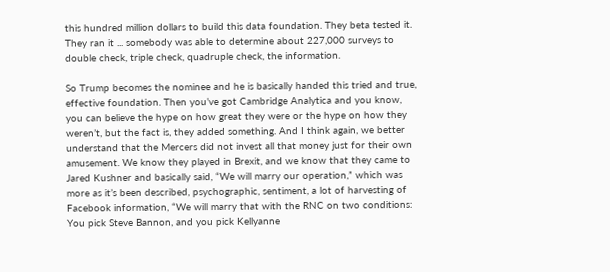this hundred million dollars to build this data foundation. They beta tested it. They ran it ... somebody was able to determine about 227,000 surveys to double check, triple check, quadruple check, the information.

So Trump becomes the nominee and he is basically handed this tried and true, effective foundation. Then you’ve got Cambridge Analytica and you know, you can believe the hype on how great they were or the hype on how they weren’t, but the fact is, they added something. And I think again, we better understand that the Mercers did not invest all that money just for their own amusement. We know they played in Brexit, and we know that they came to Jared Kushner and basically said, “We will marry our operation,” which was more as it’s been described, psychographic, sentiment, a lot of harvesting of Facebook information, “We will marry that with the RNC on two conditions: You pick Steve Bannon, and you pick Kellyanne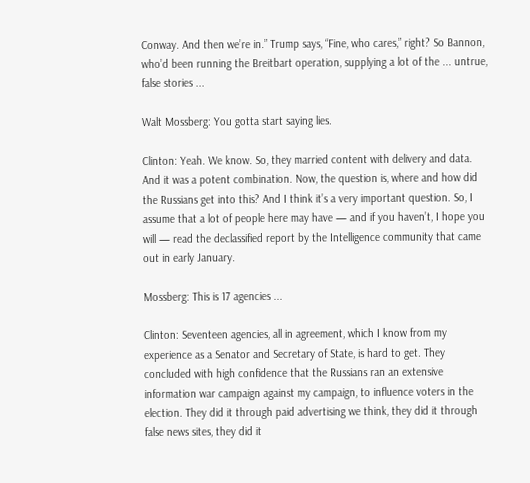Conway. And then we’re in.” Trump says, “Fine, who cares,” right? So Bannon, who’d been running the Breitbart operation, supplying a lot of the ... untrue, false stories ...

Walt Mossberg: You gotta start saying lies.

Clinton: Yeah. We know. So, they married content with delivery and data. And it was a potent combination. Now, the question is, where and how did the Russians get into this? And I think it’s a very important question. So, I assume that a lot of people here may have — and if you haven’t, I hope you will — read the declassified report by the Intelligence community that came out in early January.

Mossberg: This is 17 agencies ...

Clinton: Seventeen agencies, all in agreement, which I know from my experience as a Senator and Secretary of State, is hard to get. They concluded with high confidence that the Russians ran an extensive information war campaign against my campaign, to influence voters in the election. They did it through paid advertising we think, they did it through false news sites, they did it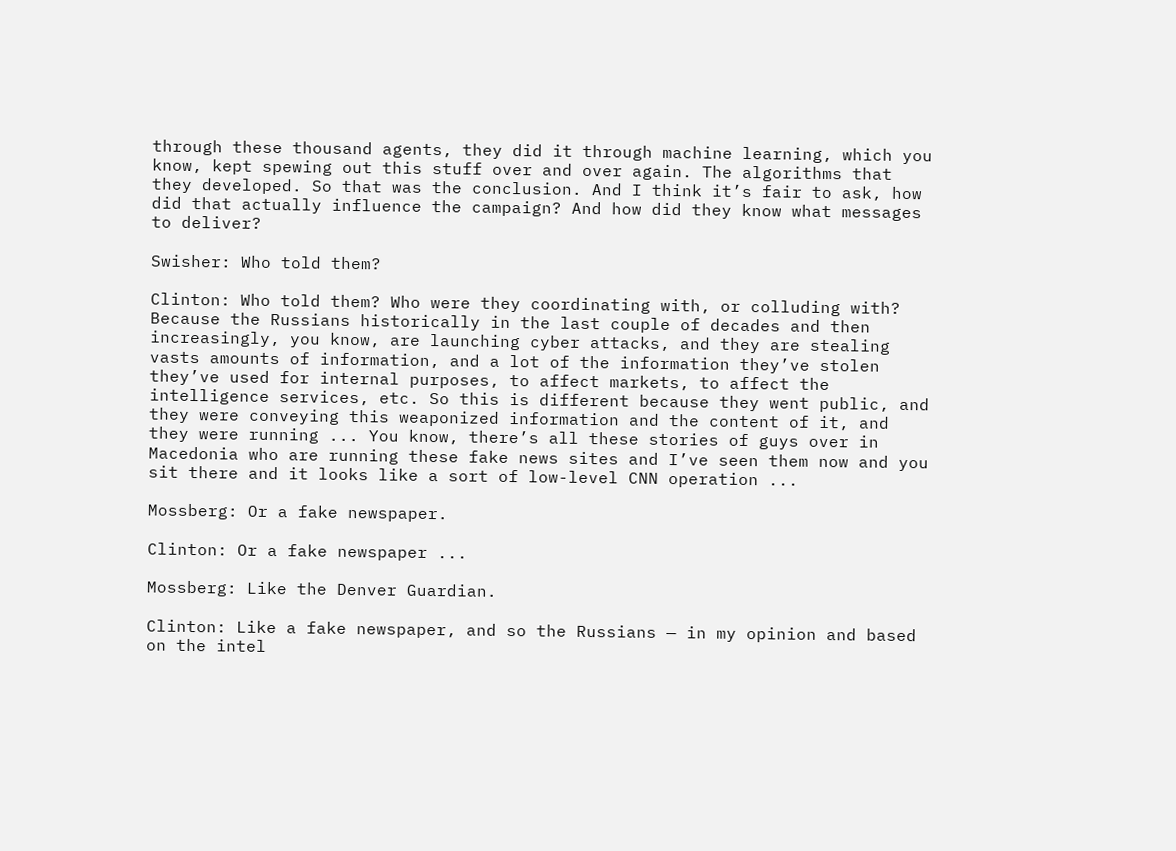through these thousand agents, they did it through machine learning, which you know, kept spewing out this stuff over and over again. The algorithms that they developed. So that was the conclusion. And I think it’s fair to ask, how did that actually influence the campaign? And how did they know what messages to deliver?

Swisher: Who told them?

Clinton: Who told them? Who were they coordinating with, or colluding with? Because the Russians historically in the last couple of decades and then increasingly, you know, are launching cyber attacks, and they are stealing vasts amounts of information, and a lot of the information they’ve stolen they’ve used for internal purposes, to affect markets, to affect the intelligence services, etc. So this is different because they went public, and they were conveying this weaponized information and the content of it, and they were running ... You know, there’s all these stories of guys over in Macedonia who are running these fake news sites and I’ve seen them now and you sit there and it looks like a sort of low-level CNN operation ...

Mossberg: Or a fake newspaper.

Clinton: Or a fake newspaper ...

Mossberg: Like the Denver Guardian.

Clinton: Like a fake newspaper, and so the Russians — in my opinion and based on the intel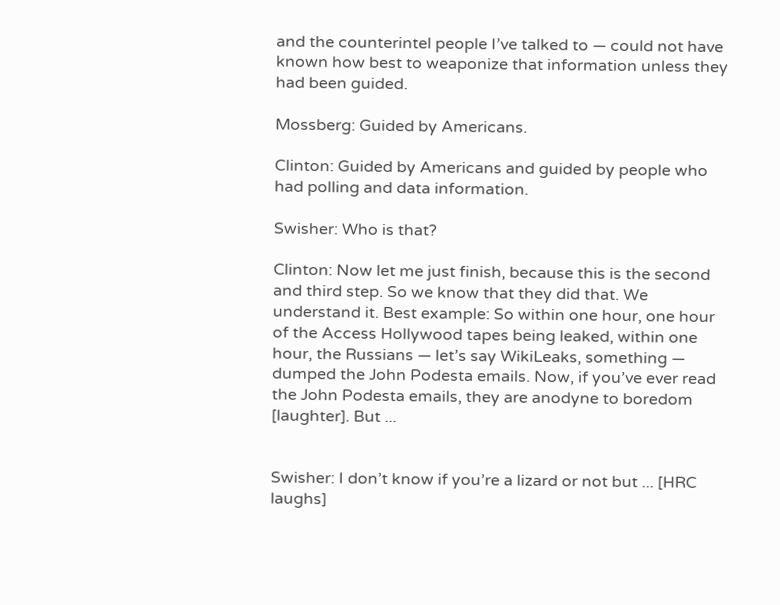and the counterintel people I’ve talked to — could not have known how best to weaponize that information unless they had been guided.

Mossberg: Guided by Americans.

Clinton: Guided by Americans and guided by people who had polling and data information.

Swisher: Who is that?

Clinton: Now let me just finish, because this is the second and third step. So we know that they did that. We understand it. Best example: So within one hour, one hour of the Access Hollywood tapes being leaked, within one hour, the Russians — let’s say WikiLeaks, something — dumped the John Podesta emails. Now, if you’ve ever read the John Podesta emails, they are anodyne to boredom [laughter]. But ...


Swisher: I don’t know if you’re a lizard or not but ... [HRC laughs]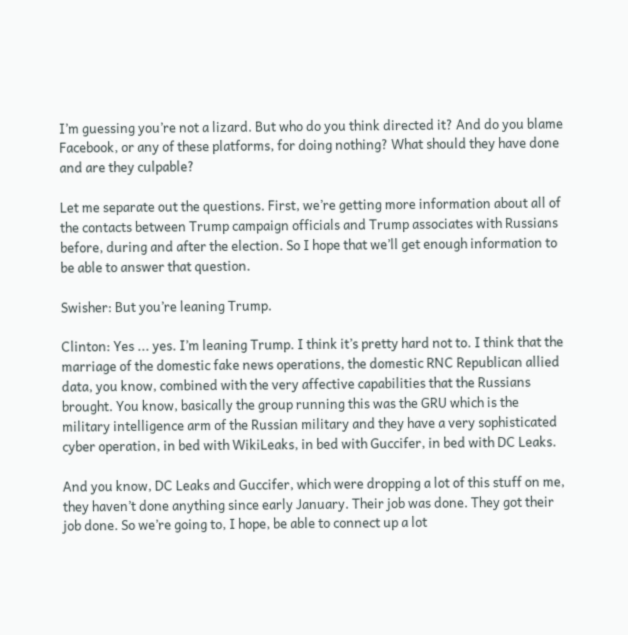I’m guessing you’re not a lizard. But who do you think directed it? And do you blame Facebook, or any of these platforms, for doing nothing? What should they have done and are they culpable?

Let me separate out the questions. First, we’re getting more information about all of the contacts between Trump campaign officials and Trump associates with Russians before, during and after the election. So I hope that we’ll get enough information to be able to answer that question.

Swisher: But you’re leaning Trump.

Clinton: Yes ... yes. I’m leaning Trump. I think it’s pretty hard not to. I think that the marriage of the domestic fake news operations, the domestic RNC Republican allied data, you know, combined with the very affective capabilities that the Russians brought. You know, basically the group running this was the GRU which is the military intelligence arm of the Russian military and they have a very sophisticated cyber operation, in bed with WikiLeaks, in bed with Guccifer, in bed with DC Leaks.

And you know, DC Leaks and Guccifer, which were dropping a lot of this stuff on me, they haven’t done anything since early January. Their job was done. They got their job done. So we’re going to, I hope, be able to connect up a lot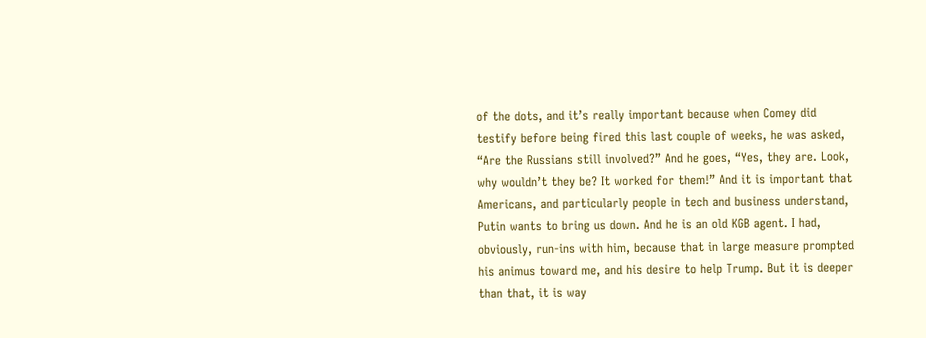of the dots, and it’s really important because when Comey did testify before being fired this last couple of weeks, he was asked, “Are the Russians still involved?” And he goes, “Yes, they are. Look, why wouldn’t they be? It worked for them!” And it is important that Americans, and particularly people in tech and business understand, Putin wants to bring us down. And he is an old KGB agent. I had, obviously, run-ins with him, because that in large measure prompted his animus toward me, and his desire to help Trump. But it is deeper than that, it is way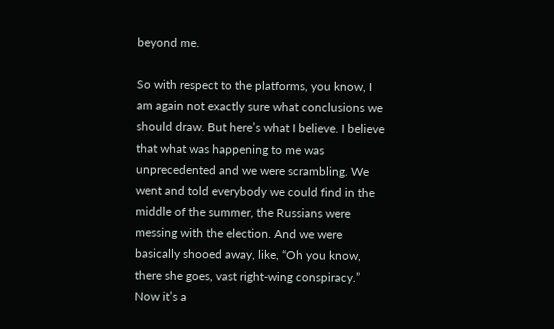beyond me.

So with respect to the platforms, you know, I am again not exactly sure what conclusions we should draw. But here’s what I believe. I believe that what was happening to me was unprecedented and we were scrambling. We went and told everybody we could find in the middle of the summer, the Russians were messing with the election. And we were basically shooed away, like, “Oh you know, there she goes, vast right-wing conspiracy.” Now it’s a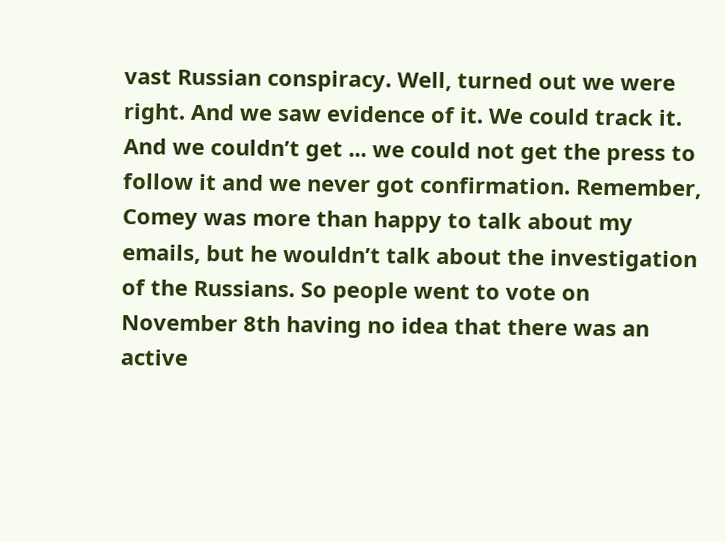vast Russian conspiracy. Well, turned out we were right. And we saw evidence of it. We could track it. And we couldn’t get ... we could not get the press to follow it and we never got confirmation. Remember, Comey was more than happy to talk about my emails, but he wouldn’t talk about the investigation of the Russians. So people went to vote on November 8th having no idea that there was an active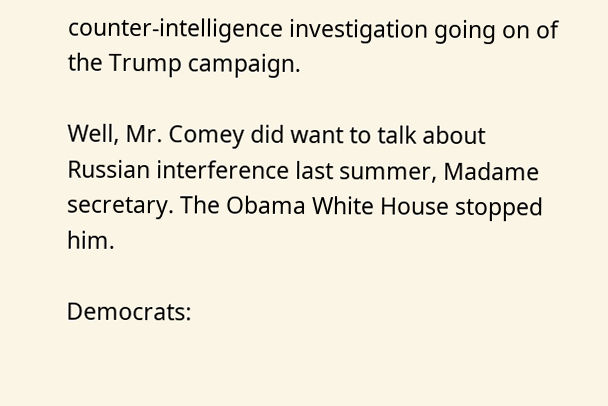counter-intelligence investigation going on of the Trump campaign.

Well, Mr. Comey did want to talk about Russian interference last summer, Madame secretary. The Obama White House stopped him.

Democrats: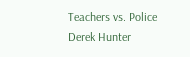Teachers vs. Police
Derek Hunter